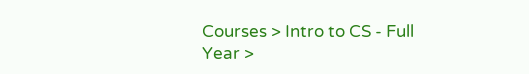Courses > Intro to CS - Full Year >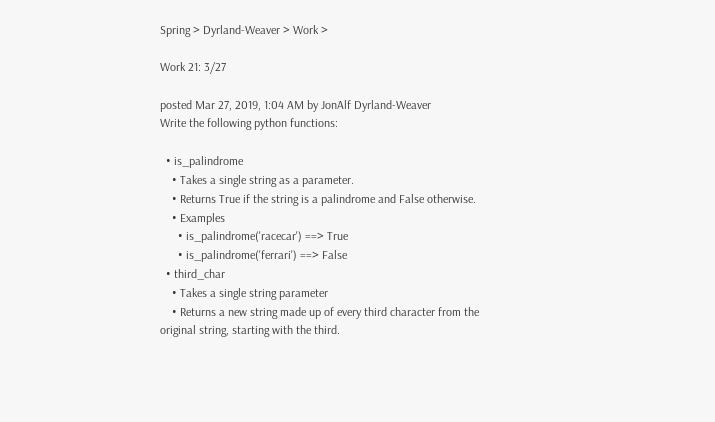Spring > Dyrland-Weaver > Work >

Work 21: 3/27

posted Mar 27, 2019, 1:04 AM by JonAlf Dyrland-Weaver
Write the following python functions:

  • is_palindrome
    • Takes a single string as a parameter.
    • Returns True if the string is a palindrome and False otherwise.
    • Examples
      • is_palindrome('racecar') ==> True
      • is_palindrome('ferrari') ==> False
  • third_char
    • Takes a single string parameter
    • Returns a new string made up of every third character from the original string, starting with the third.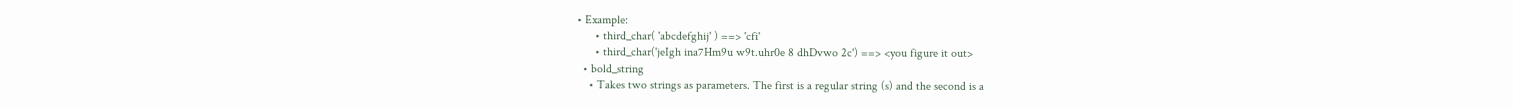• Example:
      • third_char( 'abcdefghij' ) ==> 'cfi'
      • third_char('jeIgh ina7Hm9u w9t.uhr0e 8 dhDvwo 2c') ==> <you figure it out>
  • bold_string
    • Takes two strings as parameters. The first is a regular string (s) and the second is a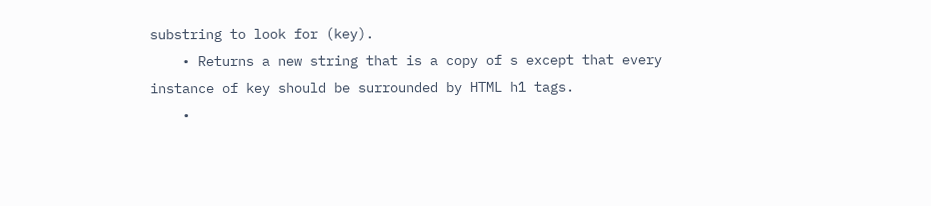substring to look for (key).
    • Returns a new string that is a copy of s except that every instance of key should be surrounded by HTML h1 tags.
    •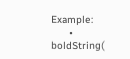Example:
      • boldString(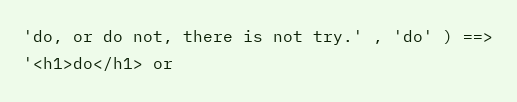'do, or do not, there is not try.' , 'do' ) ==> '<h1>do</h1> or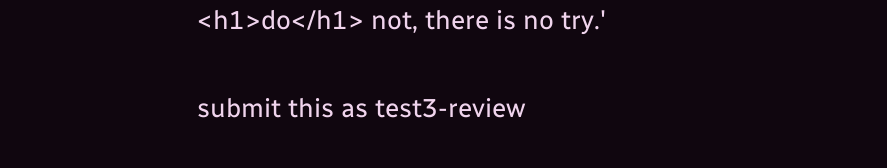<h1>do</h1> not, there is no try.'

submit this as test3-review